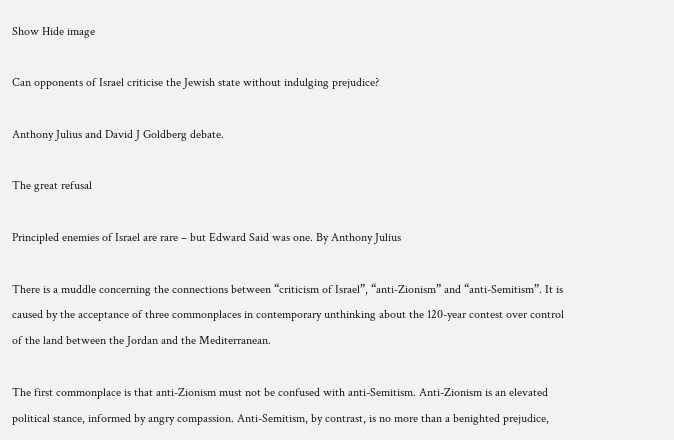Show Hide image

Can opponents of Israel criticise the Jewish state without indulging prejudice?

Anthony Julius and David J Goldberg debate.

The great refusal

Principled enemies of Israel are rare – but Edward Said was one. By Anthony Julius

There is a muddle concerning the connections between “criticism of Israel”, “anti-Zionism” and “anti-Semitism”. It is caused by the acceptance of three commonplaces in contemporary unthinking about the 120-year contest over control of the land between the Jordan and the Mediterranean.

The first commonplace is that anti-Zionism must not be confused with anti-Semitism. Anti-Zionism is an elevated political stance, informed by angry compassion. Anti-Semitism, by contrast, is no more than a benighted prejudice,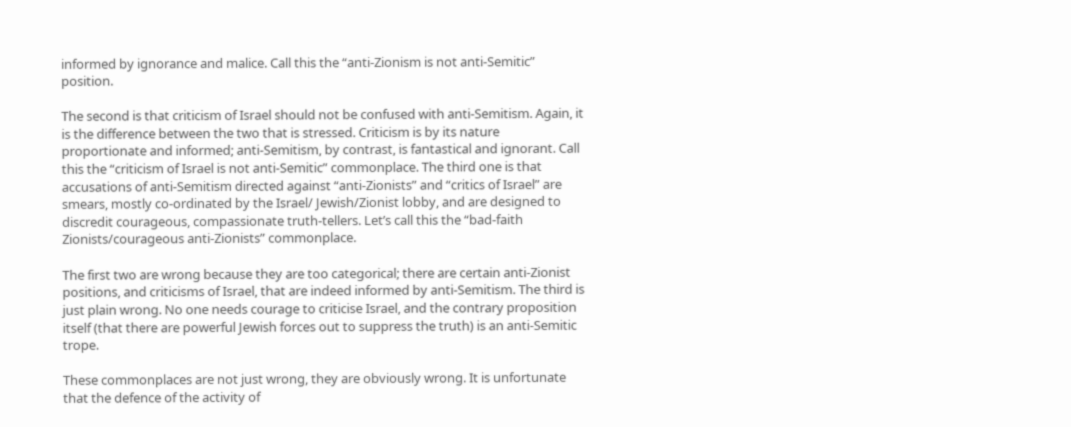informed by ignorance and malice. Call this the “anti-Zionism is not anti-Semitic” position.

The second is that criticism of Israel should not be confused with anti-Semitism. Again, it is the difference between the two that is stressed. Criticism is by its nature proportionate and informed; anti-Semitism, by contrast, is fantastical and ignorant. Call this the “criticism of Israel is not anti-Semitic” commonplace. The third one is that accusations of anti-Semitism directed against “anti-Zionists” and “critics of Israel” are smears, mostly co-ordinated by the Israel/ Jewish/Zionist lobby, and are designed to discredit courageous, compassionate truth-tellers. Let’s call this the “bad-faith Zionists/courageous anti-Zionists” commonplace.

The first two are wrong because they are too categorical; there are certain anti-Zionist positions, and criticisms of Israel, that are indeed informed by anti-Semitism. The third is just plain wrong. No one needs courage to criticise Israel, and the contrary proposition itself (that there are powerful Jewish forces out to suppress the truth) is an anti-Semitic trope.

These commonplaces are not just wrong, they are obviously wrong. It is unfortunate that the defence of the activity of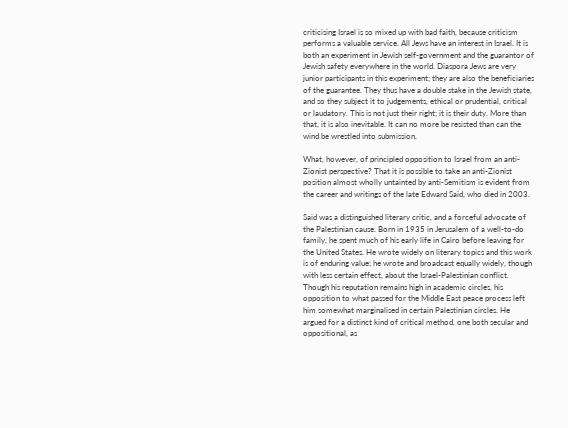criticising Israel is so mixed up with bad faith, because criticism performs a valuable service. All Jews have an interest in Israel. It is both an experiment in Jewish self-government and the guarantor of Jewish safety everywhere in the world. Diaspora Jews are very junior participants in this experiment; they are also the beneficiaries of the guarantee. They thus have a double stake in the Jewish state, and so they subject it to judgements, ethical or prudential, critical or laudatory. This is not just their right; it is their duty. More than that, it is also inevitable. It can no more be resisted than can the wind be wrestled into submission.

What, however, of principled opposition to Israel from an anti-Zionist perspective? That it is possible to take an anti-Zionist position almost wholly untainted by anti-Semitism is evident from the career and writings of the late Edward Said, who died in 2003.

Said was a distinguished literary critic, and a forceful advocate of the Palestinian cause. Born in 1935 in Jerusalem of a well-to-do family, he spent much of his early life in Cairo before leaving for the United States. He wrote widely on literary topics and this work is of enduring value; he wrote and broadcast equally widely, though with less certain effect, about the Israel-Palestinian conflict. Though his reputation remains high in academic circles, his opposition to what passed for the Middle East peace process left him somewhat marginalised in certain Palestinian circles. He argued for a distinct kind of critical method, one both secular and oppositional, as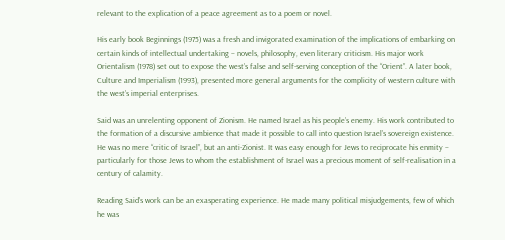relevant to the explication of a peace agreement as to a poem or novel.

His early book Beginnings (1975) was a fresh and invigorated examination of the implications of embarking on certain kinds of intellectual undertaking – novels, philosophy, even literary criticism. His major work Orientalism (1978) set out to expose the west’s false and self-serving conception of the “Orient”. A later book, Culture and Imperialism (1993), presented more general arguments for the complicity of western culture with the west’s imperial enterprises.

Said was an unrelenting opponent of Zionism. He named Israel as his people’s enemy. His work contributed to the formation of a discursive ambience that made it possible to call into question Israel’s sovereign existence. He was no mere “critic of Israel”, but an anti-Zionist. It was easy enough for Jews to reciprocate his enmity – particularly for those Jews to whom the establishment of Israel was a precious moment of self-realisation in a century of calamity.

Reading Said’s work can be an exasperating experience. He made many political misjudgements, few of which he was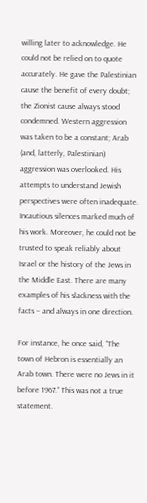willing later to acknowledge. He could not be relied on to quote accurately. He gave the Palestinian cause the benefit of every doubt; the Zionist cause always stood condemned. Western aggression was taken to be a constant; Arab (and, latterly, Palestinian) aggression was overlooked. His attempts to understand Jewish perspectives were often inadequate. Incautious silences marked much of his work. Moreover, he could not be trusted to speak reliably about Israel or the history of the Jews in the Middle East. There are many examples of his slackness with the facts – and always in one direction.

For instance, he once said, “The town of Hebron is essentially an Arab town. There were no Jews in it before 1967.” This was not a true statement.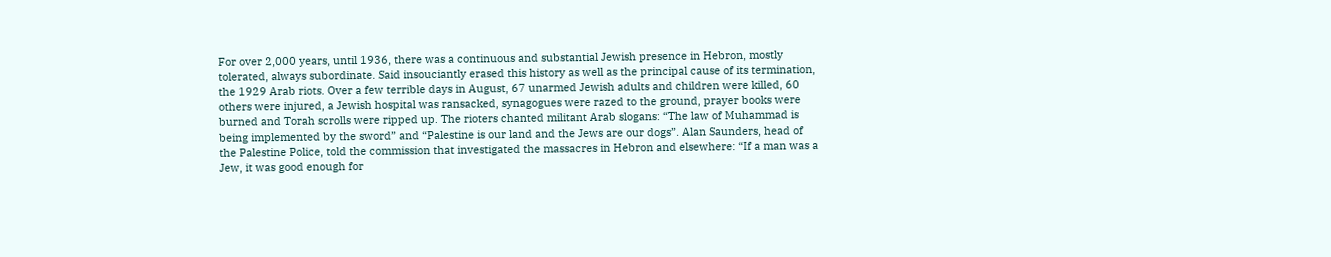For over 2,000 years, until 1936, there was a continuous and substantial Jewish presence in Hebron, mostly tolerated, always subordinate. Said insouciantly erased this history as well as the principal cause of its termination, the 1929 Arab riots. Over a few terrible days in August, 67 unarmed Jewish adults and children were killed, 60 others were injured, a Jewish hospital was ransacked, synagogues were razed to the ground, prayer books were burned and Torah scrolls were ripped up. The rioters chanted militant Arab slogans: “The law of Muhammad is being implemented by the sword” and “Palestine is our land and the Jews are our dogs”. Alan Saunders, head of the Palestine Police, told the commission that investigated the massacres in Hebron and elsewhere: “If a man was a Jew, it was good enough for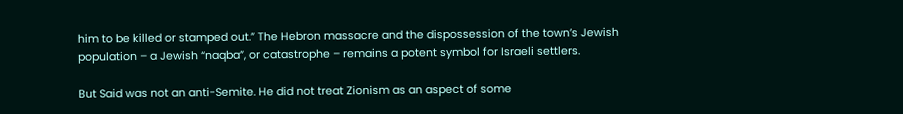him to be killed or stamped out.” The Hebron massacre and the dispossession of the town’s Jewish population – a Jewish “naqba”, or catastrophe – remains a potent symbol for Israeli settlers.

But Said was not an anti-Semite. He did not treat Zionism as an aspect of some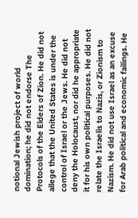notional Jewish project of world domination; he did not endorse The Protocols of the Elders of Zion. He did not allege that the United States is under the control of Israel or the Jews. He did not deny the Holocaust, nor did he appropriate it for his own political purposes. He did not relate the Israelis to Nazis, or Zionism to Nazism. He did not use Israel as an excuse for Arab political and economic failings. He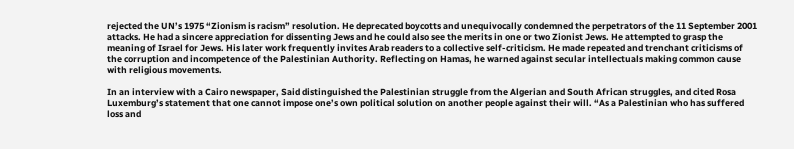rejected the UN’s 1975 “Zionism is racism” resolution. He deprecated boycotts and unequivocally condemned the perpetrators of the 11 September 2001 attacks. He had a sincere appreciation for dissenting Jews and he could also see the merits in one or two Zionist Jews. He attempted to grasp the meaning of Israel for Jews. His later work frequently invites Arab readers to a collective self-criticism. He made repeated and trenchant criticisms of the corruption and incompetence of the Palestinian Authority. Reflecting on Hamas, he warned against secular intellectuals making common cause with religious movements.

In an interview with a Cairo newspaper, Said distinguished the Palestinian struggle from the Algerian and South African struggles, and cited Rosa Luxemburg’s statement that one cannot impose one’s own political solution on another people against their will. “As a Palestinian who has suffered loss and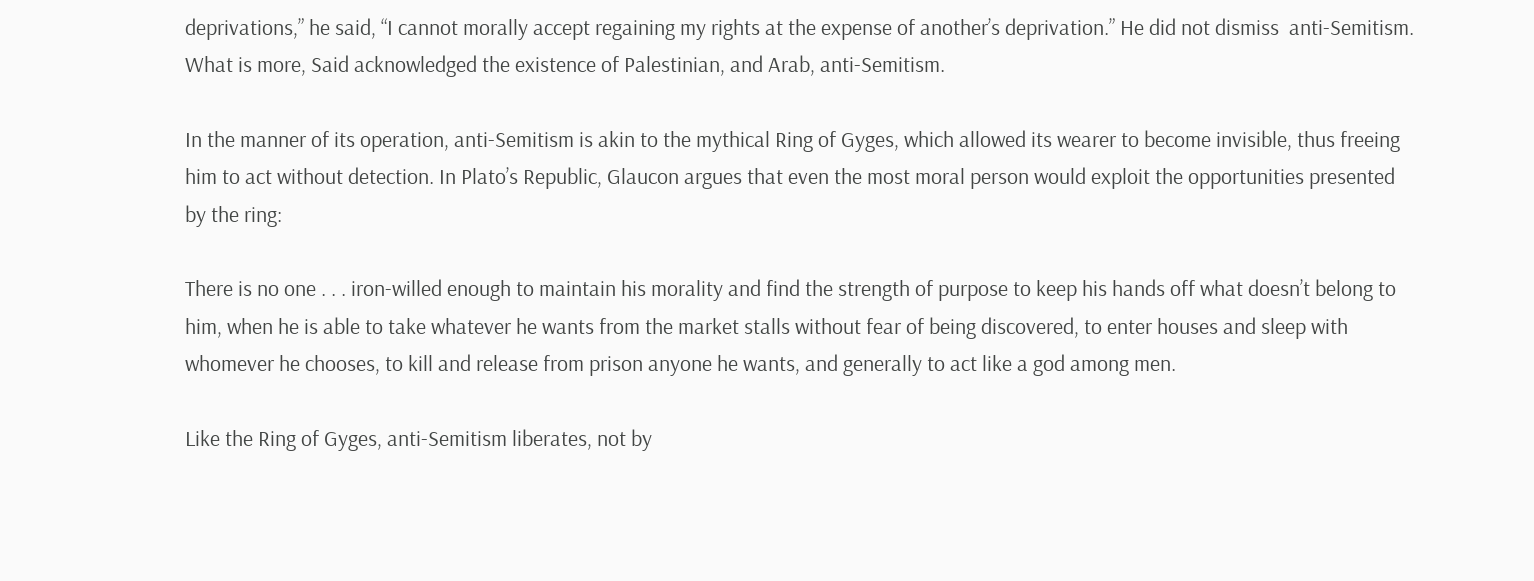deprivations,” he said, “I cannot morally accept regaining my rights at the expense of another’s deprivation.” He did not dismiss  anti-Semitism. What is more, Said acknowledged the existence of Palestinian, and Arab, anti-Semitism.

In the manner of its operation, anti-Semitism is akin to the mythical Ring of Gyges, which allowed its wearer to become invisible, thus freeing him to act without detection. In Plato’s Republic, Glaucon argues that even the most moral person would exploit the opportunities presented by the ring:

There is no one . . . iron-willed enough to maintain his morality and find the strength of purpose to keep his hands off what doesn’t belong to him, when he is able to take whatever he wants from the market stalls without fear of being discovered, to enter houses and sleep with whomever he chooses, to kill and release from prison anyone he wants, and generally to act like a god among men.

Like the Ring of Gyges, anti-Semitism liberates, not by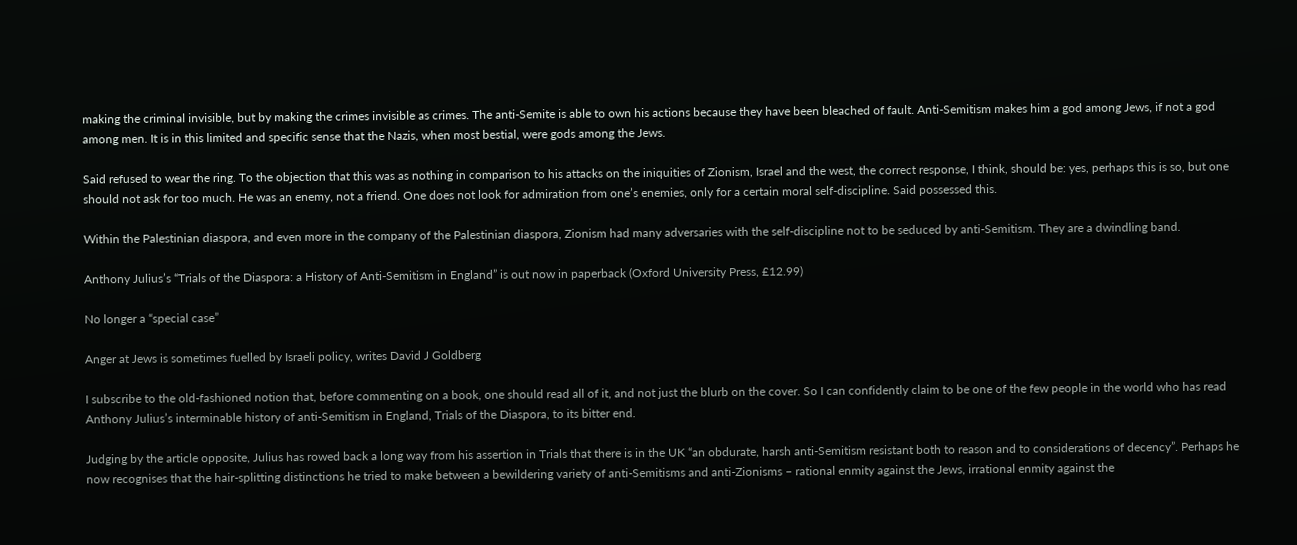making the criminal invisible, but by making the crimes invisible as crimes. The anti-Semite is able to own his actions because they have been bleached of fault. Anti-Semitism makes him a god among Jews, if not a god among men. It is in this limited and specific sense that the Nazis, when most bestial, were gods among the Jews.

Said refused to wear the ring. To the objection that this was as nothing in comparison to his attacks on the iniquities of Zionism, Israel and the west, the correct response, I think, should be: yes, perhaps this is so, but one should not ask for too much. He was an enemy, not a friend. One does not look for admiration from one’s enemies, only for a certain moral self-discipline. Said possessed this.

Within the Palestinian diaspora, and even more in the company of the Palestinian diaspora, Zionism had many adversaries with the self-discipline not to be seduced by anti-Semitism. They are a dwindling band.

Anthony Julius’s “Trials of the Diaspora: a History of Anti-Semitism in England” is out now in paperback (Oxford University Press, £12.99)

No longer a “special case”

Anger at Jews is sometimes fuelled by Israeli policy, writes David J Goldberg

I subscribe to the old-fashioned notion that, before commenting on a book, one should read all of it, and not just the blurb on the cover. So I can confidently claim to be one of the few people in the world who has read Anthony Julius’s interminable history of anti-Semitism in England, Trials of the Diaspora, to its bitter end.

Judging by the article opposite, Julius has rowed back a long way from his assertion in Trials that there is in the UK “an obdurate, harsh anti-Semitism resistant both to reason and to considerations of decency”. Perhaps he now recognises that the hair-splitting distinctions he tried to make between a bewildering variety of anti-Semitisms and anti-Zionisms – rational enmity against the Jews, irrational enmity against the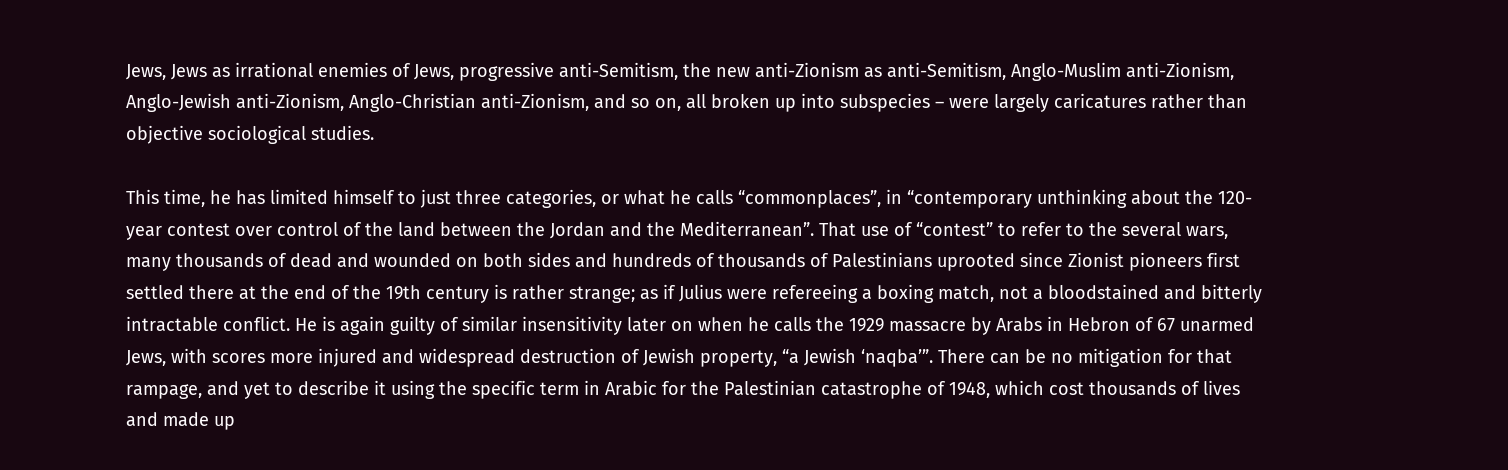Jews, Jews as irrational enemies of Jews, progressive anti-Semitism, the new anti-Zionism as anti-Semitism, Anglo-Muslim anti-Zionism, Anglo-Jewish anti-Zionism, Anglo-Christian anti-Zionism, and so on, all broken up into subspecies – were largely caricatures rather than objective sociological studies.

This time, he has limited himself to just three categories, or what he calls “commonplaces”, in “contemporary unthinking about the 120-year contest over control of the land between the Jordan and the Mediterranean”. That use of “contest” to refer to the several wars, many thousands of dead and wounded on both sides and hundreds of thousands of Palestinians uprooted since Zionist pioneers first settled there at the end of the 19th century is rather strange; as if Julius were refereeing a boxing match, not a bloodstained and bitterly intractable conflict. He is again guilty of similar insensitivity later on when he calls the 1929 massacre by Arabs in Hebron of 67 unarmed Jews, with scores more injured and widespread destruction of Jewish property, “a Jewish ‘naqba’”. There can be no mitigation for that rampage, and yet to describe it using the specific term in Arabic for the Palestinian catastrophe of 1948, which cost thousands of lives and made up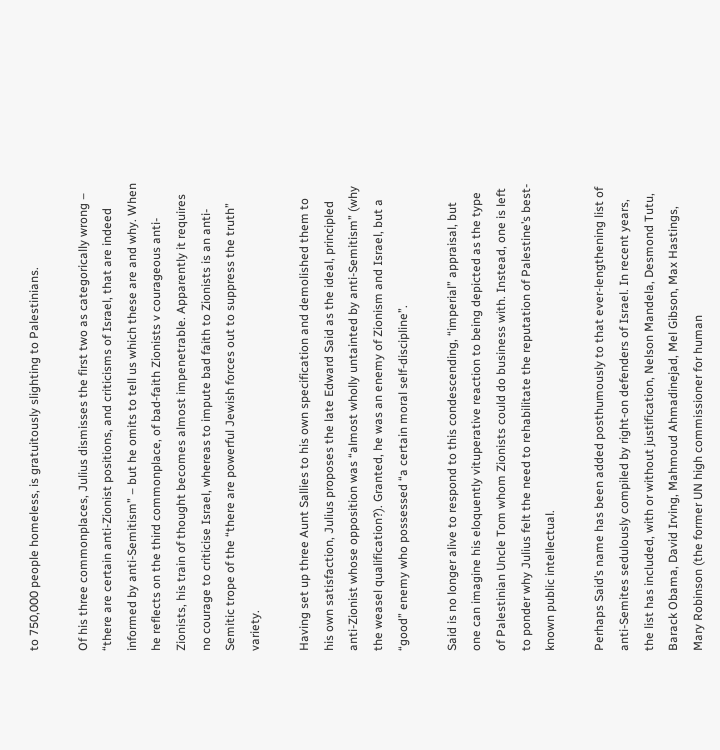to 750,000 people homeless, is gratuitously slighting to Palestinians.

Of his three commonplaces, Julius dismisses the first two as categorically wrong – “there are certain anti-Zionist positions, and criticisms of Israel, that are indeed informed by anti-Semitism” – but he omits to tell us which these are and why. When he reflects on the third commonplace, of bad-faith Zionists v courageous anti-Zionists, his train of thought becomes almost impenetrable. Apparently it requires no courage to criticise Israel, whereas to impute bad faith to Zionists is an anti-Semitic trope of the “there are powerful Jewish forces out to suppress the truth” variety.

Having set up three Aunt Sallies to his own specification and demolished them to his own satisfaction, Julius proposes the late Edward Said as the ideal, principled anti-Zionist whose opposition was “almost wholly untainted by anti-Semitism” (why the weasel qualification?). Granted, he was an enemy of Zionism and Israel, but a “good” enemy who possessed “a certain moral self-discipline”.

Said is no longer alive to respond to this condescending, “imperial” appraisal, but one can imagine his eloquently vituperative reaction to being depicted as the type of Palestinian Uncle Tom whom Zionists could do business with. Instead, one is left to ponder why Julius felt the need to rehabilitate the reputation of Palestine’s best-known public intellectual.

Perhaps Said’s name has been added posthumously to that ever-lengthening list of anti-Semites sedulously compiled by right-on defenders of Israel. In recent years, the list has included, with or without justification, Nelson Mandela, Desmond Tutu, Barack Obama, David Irving, Mahmoud Ahmadinejad, Mel Gibson, Max Hastings, Mary Robinson (the former UN high commissioner for human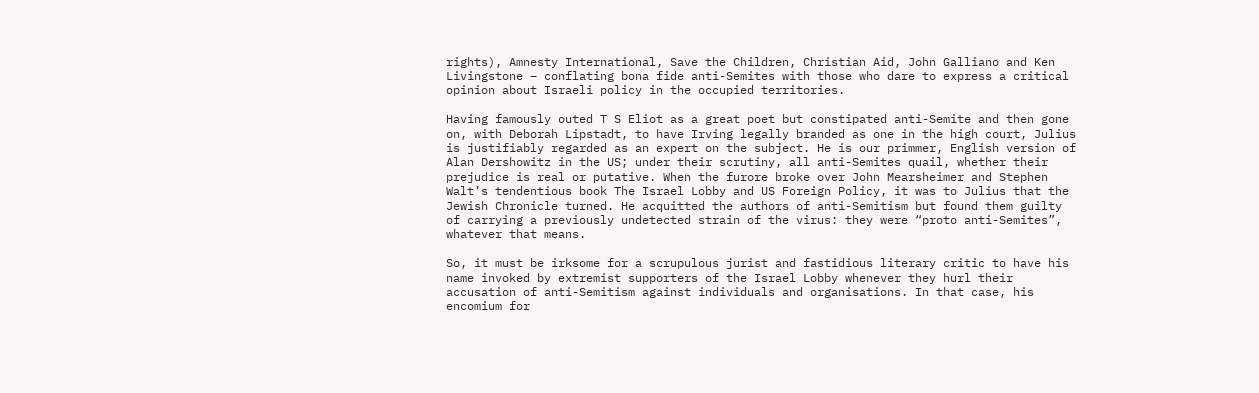rights), Amnesty International, Save the Children, Christian Aid, John Galliano and Ken Livingstone – conflating bona fide anti-Semites with those who dare to express a critical opinion about Israeli policy in the occupied territories.

Having famously outed T S Eliot as a great poet but constipated anti-Semite and then gone on, with Deborah Lipstadt, to have Irving legally branded as one in the high court, Julius is justifiably regarded as an expert on the subject. He is our primmer, English version of Alan Dershowitz in the US; under their scrutiny, all anti-Semites quail, whether their prejudice is real or putative. When the furore broke over John Mearsheimer and Stephen Walt’s tendentious book The Israel Lobby and US Foreign Policy, it was to Julius that the Jewish Chronicle turned. He acquitted the authors of anti-Semitism but found them guilty of carrying a previously undetected strain of the virus: they were “proto anti-Semites”, whatever that means.

So, it must be irksome for a scrupulous jurist and fastidious literary critic to have his name invoked by extremist supporters of the Israel Lobby whenever they hurl their accusation of anti-Semitism against individuals and organisations. In that case, his encomium for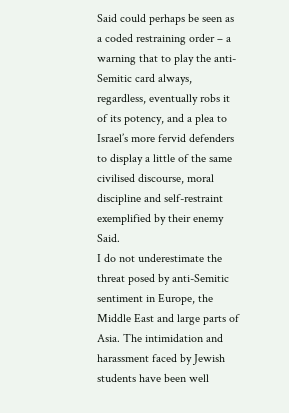Said could perhaps be seen as a coded restraining order – a warning that to play the anti-Semitic card always, regardless, eventually robs it of its potency, and a plea to Israel’s more fervid defenders to display a little of the same civilised discourse, moral discipline and self-restraint exemplified by their enemy Said.
I do not underestimate the threat posed by anti-Semitic sentiment in Europe, the Middle East and large parts of Asia. The intimidation and harassment faced by Jewish students have been well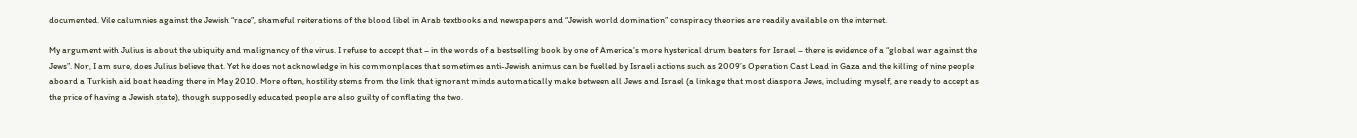documented. Vile calumnies against the Jewish “race”, shameful reiterations of the blood libel in Arab textbooks and newspapers and “Jewish world domination” conspiracy theories are readily available on the internet.

My argument with Julius is about the ubiquity and malignancy of the virus. I refuse to accept that – in the words of a bestselling book by one of America’s more hysterical drum beaters for Israel – there is evidence of a “global war against the Jews”. Nor, I am sure, does Julius believe that. Yet he does not acknowledge in his commonplaces that sometimes anti-Jewish animus can be fuelled by Israeli actions such as 2009’s Operation Cast Lead in Gaza and the killing of nine people aboard a Turkish aid boat heading there in May 2010. More often, hostility stems from the link that ignorant minds automatically make between all Jews and Israel (a linkage that most diaspora Jews, including myself, are ready to accept as the price of having a Jewish state), though supposedly educated people are also guilty of conflating the two.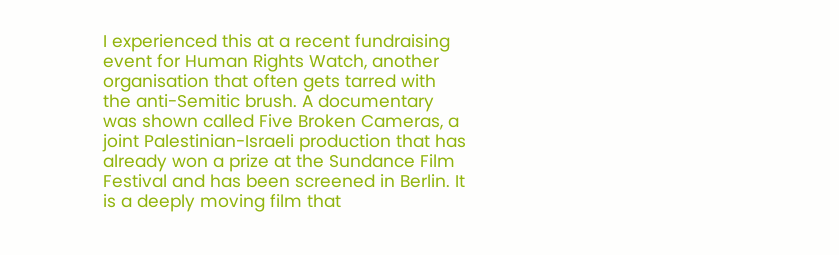I experienced this at a recent fundraising event for Human Rights Watch, another organisation that often gets tarred with the anti-Semitic brush. A documentary was shown called Five Broken Cameras, a joint Palestinian-Israeli production that has already won a prize at the Sundance Film Festival and has been screened in Berlin. It is a deeply moving film that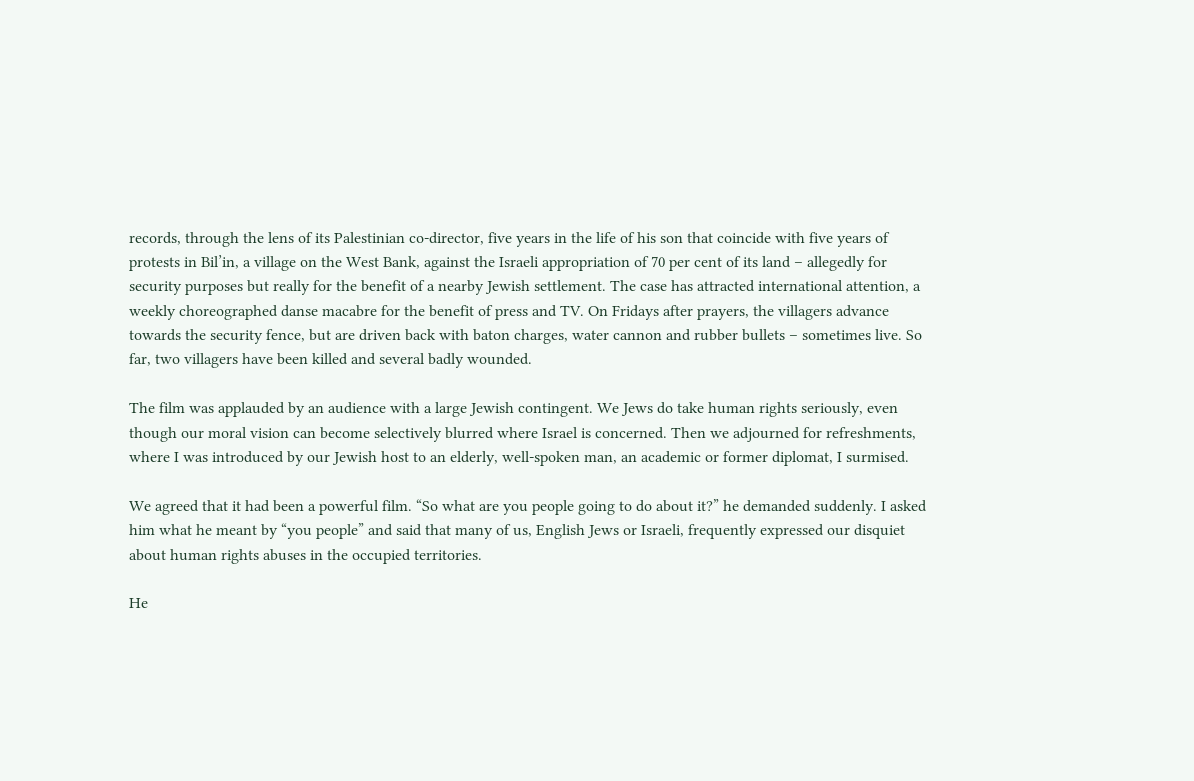records, through the lens of its Palestinian co-director, five years in the life of his son that coincide with five years of protests in Bil’in, a village on the West Bank, against the Israeli appropriation of 70 per cent of its land – allegedly for security purposes but really for the benefit of a nearby Jewish settlement. The case has attracted international attention, a weekly choreographed danse macabre for the benefit of press and TV. On Fridays after prayers, the villagers advance towards the security fence, but are driven back with baton charges, water cannon and rubber bullets – sometimes live. So far, two villagers have been killed and several badly wounded.

The film was applauded by an audience with a large Jewish contingent. We Jews do take human rights seriously, even though our moral vision can become selectively blurred where Israel is concerned. Then we adjourned for refreshments, where I was introduced by our Jewish host to an elderly, well-spoken man, an academic or former diplomat, I surmised.

We agreed that it had been a powerful film. “So what are you people going to do about it?” he demanded suddenly. I asked him what he meant by “you people” and said that many of us, English Jews or Israeli, frequently expressed our disquiet about human rights abuses in the occupied territories.

He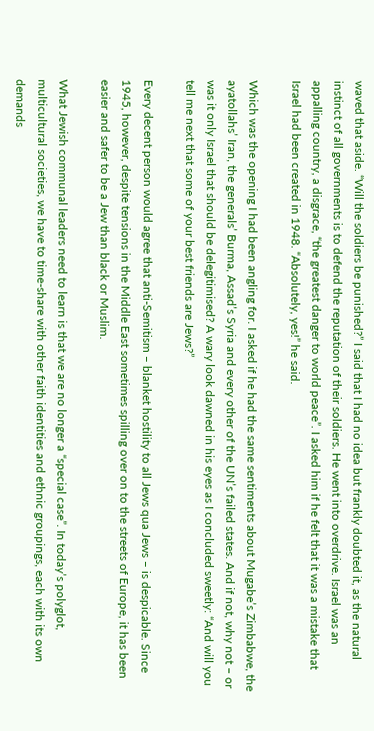waved that aside. “Will the soldiers be punished?” I said that I had no idea but frankly doubted it, as the natural instinct of all governments is to defend the reputation of their soldiers. He went into overdrive. Israel was an appalling country, a disgrace, “the greatest danger to world peace”. I asked him if he felt that it was a mistake that Israel had been created in 1948. “Absolutely, yes!” he said.

Which was the opening I had been angling for. I asked if he had the same sentiments about Mugabe’s Zimbabwe, the ayatollahs’ Iran, the generals’ Burma, Assad’s Syria and every other of the UN’s failed states. And if not, why not – or was it only Israel that should be delegitimised? A wary look dawned in his eyes as I concluded sweetly: “And will you tell me next that some of your best friends are Jews?”

Every decent person would agree that anti-Semitism – blanket hostility to all Jews qua Jews – is despicable. Since 1945, however, despite tensions in the Middle East sometimes spilling over on to the streets of Europe, it has been easier and safer to be a Jew than black or Muslim.

What Jewish communal leaders need to learn is that we are no longer a “special case”. In today’s polyglot, multicultural societies, we have to time-share with other faith identities and ethnic groupings, each with its own demands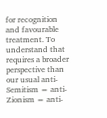for recognition and favourable treatment. To understand that requires a broader perspective than our usual anti-Semitism = anti-Zionism = anti-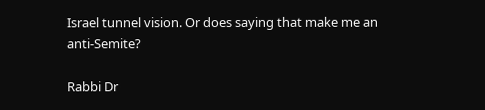Israel tunnel vision. Or does saying that make me an anti-Semite?

Rabbi Dr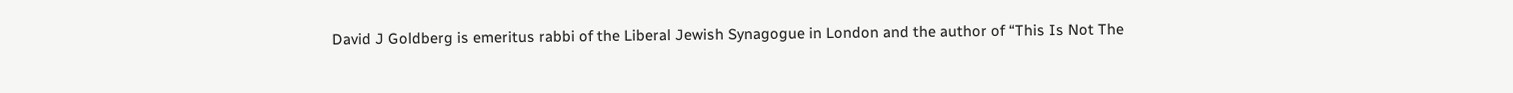David J Goldberg is emeritus rabbi of the Liberal Jewish Synagogue in London and the author of “This Is Not The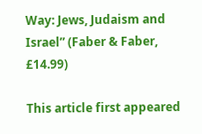Way: Jews, Judaism and Israel” (Faber & Faber, £14.99)

This article first appeared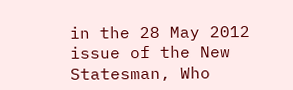in the 28 May 2012 issue of the New Statesman, Who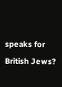speaks for British Jews?